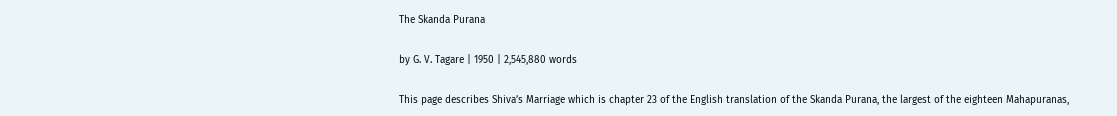The Skanda Purana

by G. V. Tagare | 1950 | 2,545,880 words

This page describes Shiva’s Marriage which is chapter 23 of the English translation of the Skanda Purana, the largest of the eighteen Mahapuranas,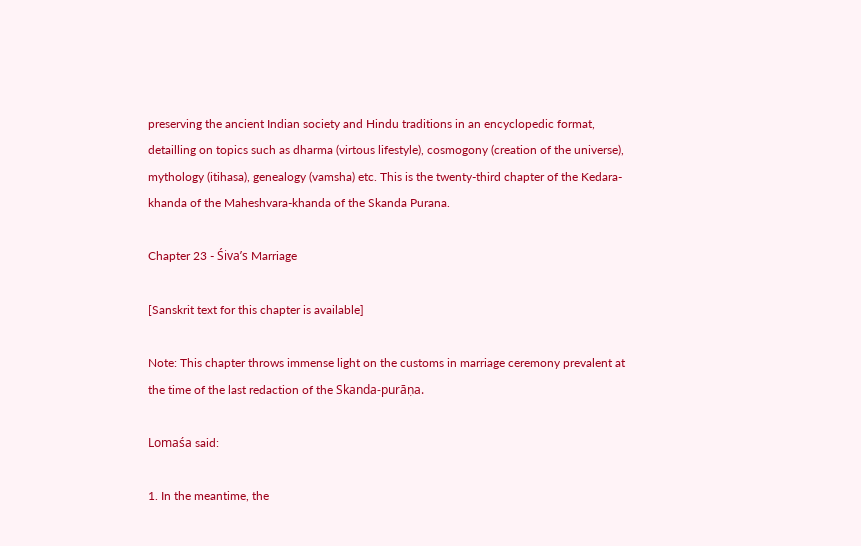preserving the ancient Indian society and Hindu traditions in an encyclopedic format, detailling on topics such as dharma (virtous lifestyle), cosmogony (creation of the universe), mythology (itihasa), genealogy (vamsha) etc. This is the twenty-third chapter of the Kedara-khanda of the Maheshvara-khanda of the Skanda Purana.

Chapter 23 - Śiva’s Marriage

[Sanskrit text for this chapter is available]

Note: This chapter throws immense light on the customs in marriage ceremony prevalent at the time of the last redaction of the Skanda-purāṇa.

Lomaśa said:

1. In the meantime, the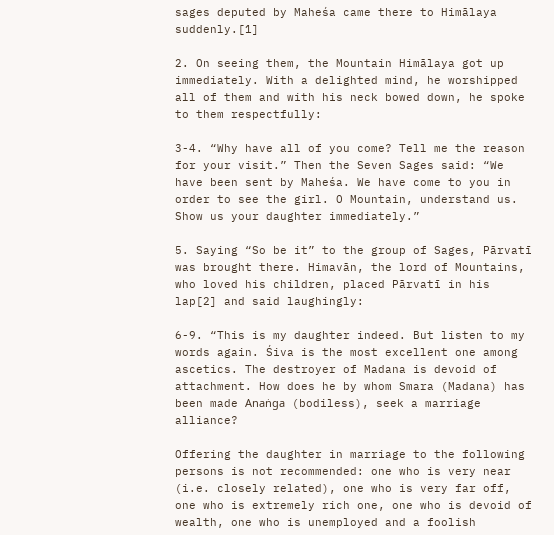sages deputed by Maheśa came there to Himālaya suddenly.[1]

2. On seeing them, the Mountain Himālaya got up immediately. With a delighted mind, he worshipped all of them and with his neck bowed down, he spoke to them respectfully:

3-4. “Why have all of you come? Tell me the reason for your visit.” Then the Seven Sages said: “We have been sent by Maheśa. We have come to you in order to see the girl. O Mountain, understand us. Show us your daughter immediately.”

5. Saying “So be it” to the group of Sages, Pārvatī was brought there. Himavān, the lord of Mountains, who loved his children, placed Pārvatī in his lap[2] and said laughingly:

6-9. “This is my daughter indeed. But listen to my words again. Śiva is the most excellent one among ascetics. The destroyer of Madana is devoid of attachment. How does he by whom Smara (Madana) has been made Anaṅga (bodiless), seek a marriage alliance?

Offering the daughter in marriage to the following persons is not recommended: one who is very near (i.e. closely related), one who is very far off, one who is extremely rich one, one who is devoid of wealth, one who is unemployed and a foolish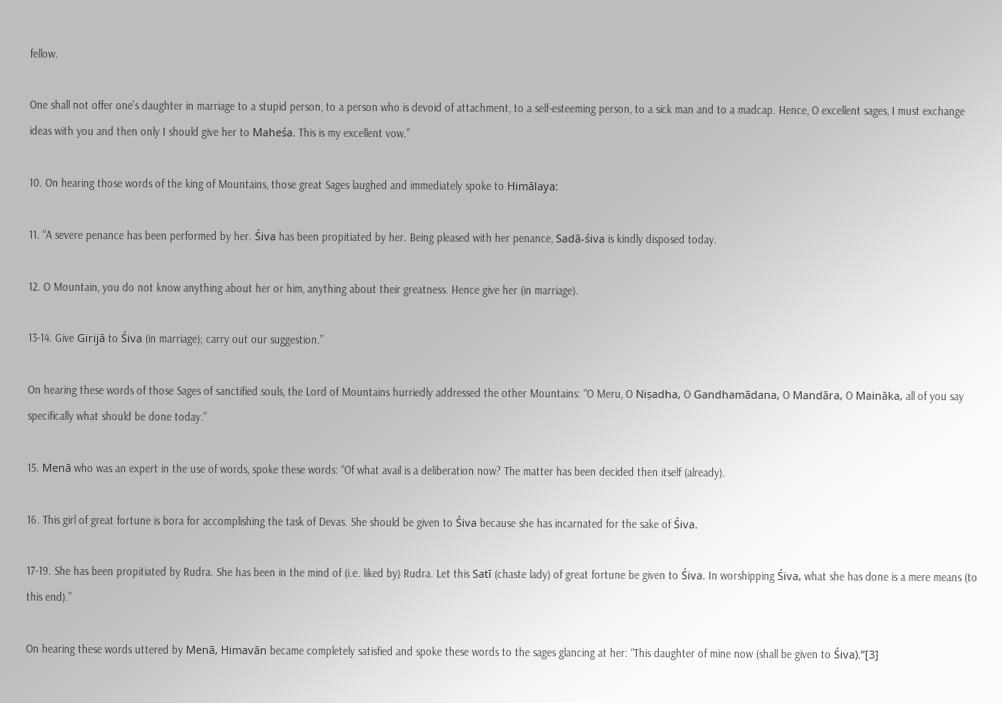fellow.

One shall not offer one’s daughter in marriage to a stupid person, to a person who is devoid of attachment, to a self-esteeming person, to a sick man and to a madcap. Hence, O excellent sages, I must exchange ideas with you and then only I should give her to Maheśa. This is my excellent vow.”

10. On hearing those words of the king of Mountains, those great Sages laughed and immediately spoke to Himālaya:

11. “A severe penance has been performed by her. Śiva has been propitiated by her. Being pleased with her penance, Sadā-śiva is kindly disposed today.

12. O Mountain, you do not know anything about her or him, anything about their greatness. Hence give her (in marriage).

13-14. Give Girijā to Śiva (in marriage); carry out our suggestion.”

On hearing these words of those Sages of sanctified souls, the Lord of Mountains hurriedly addressed the other Mountains: “O Meru, O Niṣadha, O Gandhamādana, O Mandāra, O Maināka, all of you say specifically what should be done today.”

15. Menā who was an expert in the use of words, spoke these words: “Of what avail is a deliberation now? The matter has been decided then itself (already).

16. This girl of great fortune is bora for accomplishing the task of Devas. She should be given to Śiva because she has incarnated for the sake of Śiva.

17-19. She has been propitiated by Rudra. She has been in the mind of (i.e. liked by) Rudra. Let this Satī (chaste lady) of great fortune be given to Śiva. In worshipping Śiva, what she has done is a mere means (to this end).”

On hearing these words uttered by Menā, Himavān became completely satisfied and spoke these words to the sages glancing at her: “This daughter of mine now (shall be given to Śiva).”[3]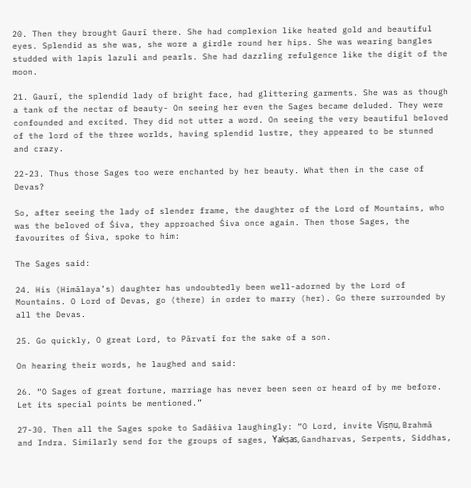20. Then they brought Gaurī there. She had complexion like heated gold and beautiful eyes. Splendid as she was, she wore a girdle round her hips. She was wearing bangles studded with lapis lazuli and pearls. She had dazzling refulgence like the digit of the moon.

21. Gaurī, the splendid lady of bright face, had glittering garments. She was as though a tank of the nectar of beauty- On seeing her even the Sages became deluded. They were confounded and excited. They did not utter a word. On seeing the very beautiful beloved of the lord of the three worlds, having splendid lustre, they appeared to be stunned and crazy.

22-23. Thus those Sages too were enchanted by her beauty. What then in the case of Devas?

So, after seeing the lady of slender frame, the daughter of the Lord of Mountains, who was the beloved of Śiva, they approached Śiva once again. Then those Sages, the favourites of Śiva, spoke to him:

The Sages said:

24. His (Himālaya’s) daughter has undoubtedly been well-adorned by the Lord of Mountains. O Lord of Devas, go (there) in order to marry (her). Go there surrounded by all the Devas.

25. Go quickly, O great Lord, to Pārvatī for the sake of a son.

On hearing their words, he laughed and said:

26. “O Sages of great fortune, marriage has never been seen or heard of by me before. Let its special points be mentioned.”

27-30. Then all the Sages spoke to Sadāśiva laughingly: “O Lord, invite Viṣṇu, Brahmā and Indra. Similarly send for the groups of sages, Yakṣas, Gandharvas, Serpents, Siddhas,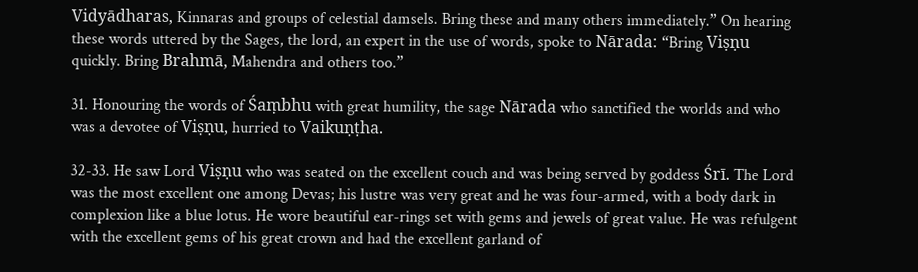Vidyādharas, Kinnaras and groups of celestial damsels. Bring these and many others immediately.” On hearing these words uttered by the Sages, the lord, an expert in the use of words, spoke to Nārada: “Bring Viṣṇu quickly. Bring Brahmā, Mahendra and others too.”

31. Honouring the words of Śaṃbhu with great humility, the sage Nārada who sanctified the worlds and who was a devotee of Viṣṇu, hurried to Vaikuṇṭha.

32-33. He saw Lord Viṣṇu who was seated on the excellent couch and was being served by goddess Śrī. The Lord was the most excellent one among Devas; his lustre was very great and he was four-armed, with a body dark in complexion like a blue lotus. He wore beautiful ear-rings set with gems and jewels of great value. He was refulgent with the excellent gems of his great crown and had the excellent garland of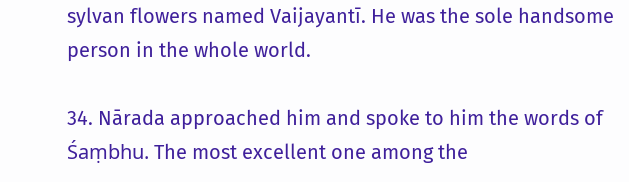sylvan flowers named Vaijayantī. He was the sole handsome person in the whole world.

34. Nārada approached him and spoke to him the words of Śaṃbhu. The most excellent one among the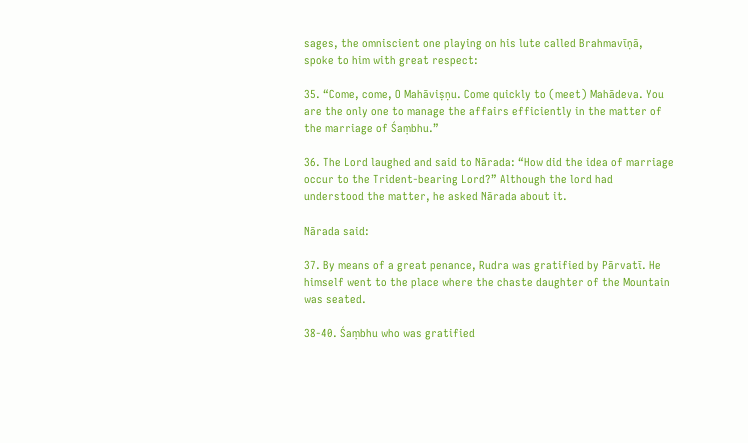sages, the omniscient one playing on his lute called Brahmavīṇā, spoke to him with great respect:

35. “Come, come, O Mahāviṣṇu. Come quickly to (meet) Mahādeva. You are the only one to manage the affairs efficiently in the matter of the marriage of Śaṃbhu.”

36. The Lord laughed and said to Nārada: “How did the idea of marriage occur to the Trident-bearing Lord?” Although the lord had understood the matter, he asked Nārada about it.

Nārada said:

37. By means of a great penance, Rudra was gratified by Pārvatī. He himself went to the place where the chaste daughter of the Mountain was seated.

38-40. Śaṃbhu who was gratified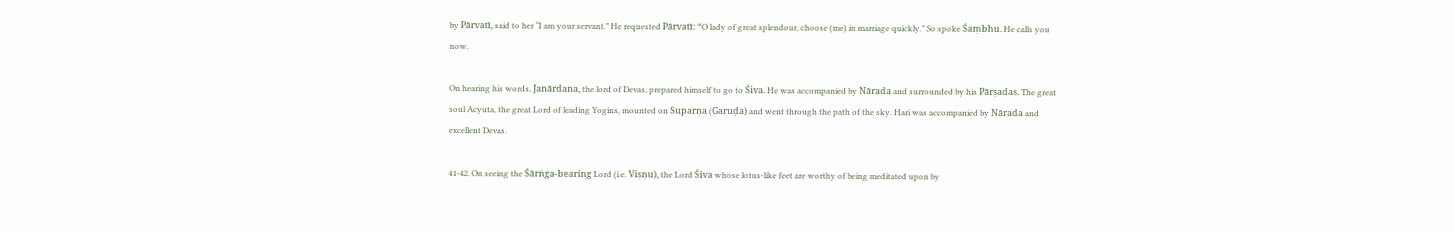by Pārvatī, said to her “I am your servant.” He requested Pārvatī: “O lady of great splendour, choose (me) in marriage quickly.” So spoke Śaṃbhu. He calls you now.

On hearing his words, Janārdana, the lord of Devas, prepared himself to go to Śiva. He was accompanied by Nārada and surrounded by his Pārṣadas. The great soul Acyuta, the great Lord of leading Yogins, mounted on Suparṇa (Garuḍa) and went through the path of the sky. Hari was accompanied by Nārada and excellent Devas.

41-42. On seeing the Śārṅga-bearing Lord (i.e. Viṣṇu), the Lord Śiva whose lotus-like feet are worthy of being meditated upon by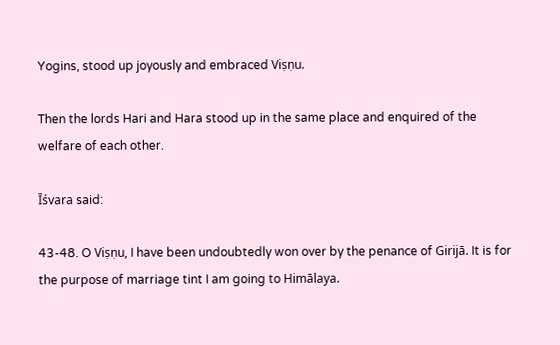Yogins, stood up joyously and embraced Viṣṇu.

Then the lords Hari and Hara stood up in the same place and enquired of the welfare of each other.

Īśvara said:

43-48. O Viṣṇu, I have been undoubtedly won over by the penance of Girijā. It is for the purpose of marriage tint I am going to Himālaya.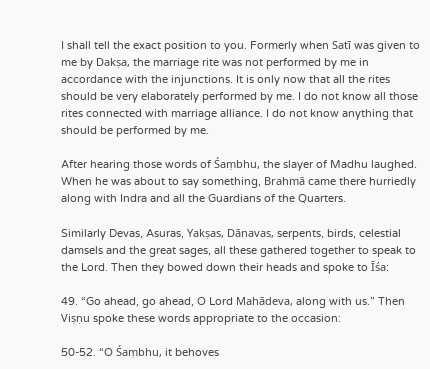I shall tell the exact position to you. Formerly when Satī was given to me by Dakṣa, the marriage rite was not performed by me in accordance with the injunctions. It is only now that all the rites should be very elaborately performed by me. I do not know all those rites connected with marriage alliance. I do not know anything that should be performed by me.

After hearing those words of Śaṃbhu, the slayer of Madhu laughed. When he was about to say something, Brahmā came there hurriedly along with Indra and all the Guardians of the Quarters.

Similarly Devas, Asuras, Yakṣas, Dānavas, serpents, birds, celestial damsels and the great sages, all these gathered together to speak to the Lord. Then they bowed down their heads and spoke to Īśa:

49. “Go ahead, go ahead, O Lord Mahādeva, along with us.” Then Viṣṇu spoke these words appropriate to the occasion:

50-52. “O Śaṃbhu, it behoves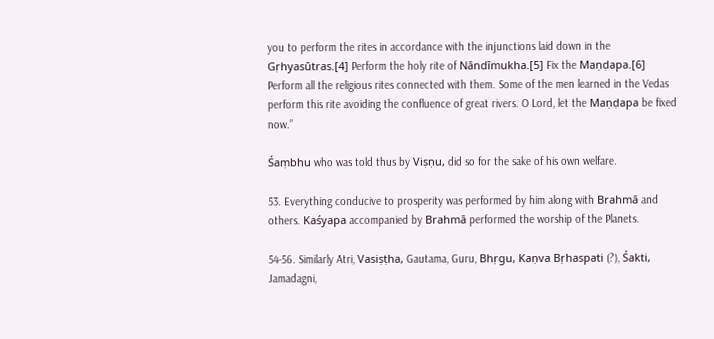you to perform the rites in accordance with the injunctions laid down in the Gṛhyasūtras.[4] Perform the holy rite of Nāndīmukha.[5] Fix the Maṇḍapa.[6] Perform all the religious rites connected with them. Some of the men learned in the Vedas perform this rite avoiding the confluence of great rivers. O Lord, let the Maṇḍapa be fixed now.”

Śaṃbhu who was told thus by Viṣṇu, did so for the sake of his own welfare.

53. Everything conducive to prosperity was performed by him along with Brahmā and others. Kaśyapa accompanied by Brahmā performed the worship of the Planets.

54-56. Similarly Atri, Vasiṣṭha, Gautama, Guru, Bhṛgu, Kaṇva Bṛhaspati (?), Śakti, Jamadagni,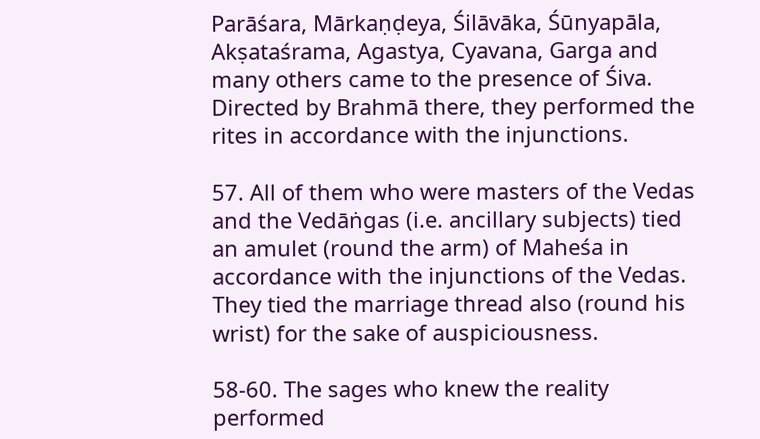Parāśara, Mārkaṇḍeya, Śilāvāka, Śūnyapāla, Akṣataśrama, Agastya, Cyavana, Garga and many others came to the presence of Śiva. Directed by Brahmā there, they performed the rites in accordance with the injunctions.

57. All of them who were masters of the Vedas and the Vedāṅgas (i.e. ancillary subjects) tied an amulet (round the arm) of Maheśa in accordance with the injunctions of the Vedas. They tied the marriage thread also (round his wrist) for the sake of auspiciousness.

58-60. The sages who knew the reality performed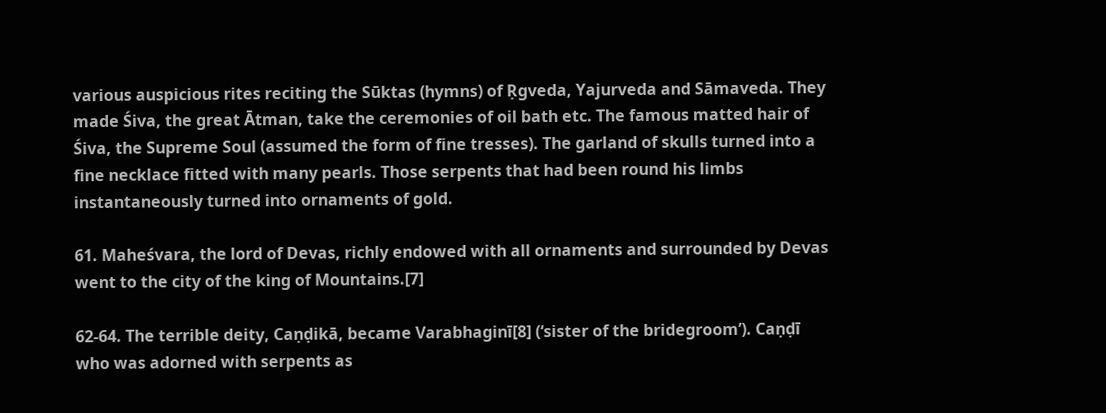various auspicious rites reciting the Sūktas (hymns) of Ṛgveda, Yajurveda and Sāmaveda. They made Śiva, the great Ātman, take the ceremonies of oil bath etc. The famous matted hair of Śiva, the Supreme Soul (assumed the form of fine tresses). The garland of skulls turned into a fine necklace fitted with many pearls. Those serpents that had been round his limbs instantaneously turned into ornaments of gold.

61. Maheśvara, the lord of Devas, richly endowed with all ornaments and surrounded by Devas went to the city of the king of Mountains.[7]

62-64. The terrible deity, Caṇḍikā, became Varabhaginī[8] (‘sister of the bridegroom’). Caṇḍī who was adorned with serpents as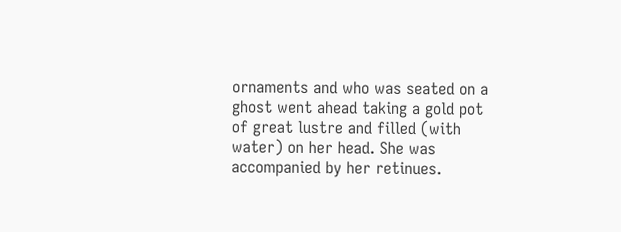ornaments and who was seated on a ghost went ahead taking a gold pot of great lustre and filled (with water) on her head. She was accompanied by her retinues.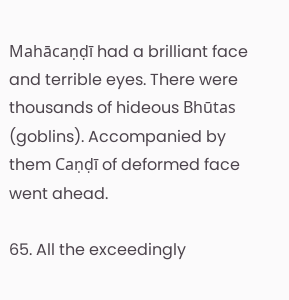Mahācaṇḍī had a brilliant face and terrible eyes. There were thousands of hideous Bhūtas (goblins). Accompanied by them Caṇḍī of deformed face went ahead.

65. All the exceedingly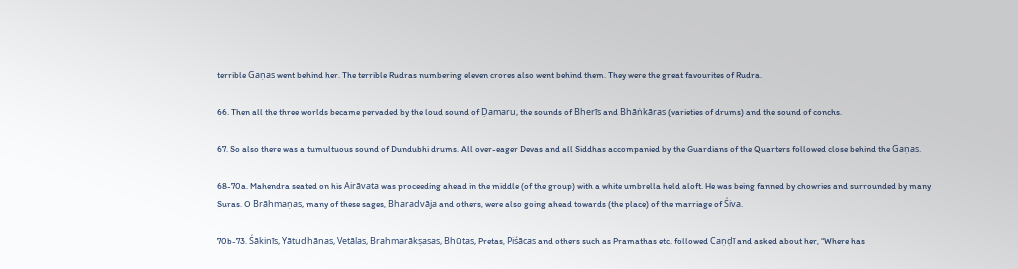terrible Gaṇas went behind her. The terrible Rudras numbering eleven crores also went behind them. They were the great favourites of Rudra.

66. Then all the three worlds became pervaded by the loud sound of Ḍamaru, the sounds of Bherīs and Bhāṅkāras (varieties of drums) and the sound of conchs.

67. So also there was a tumultuous sound of Dundubhi drums. All over-eager Devas and all Siddhas accompanied by the Guardians of the Quarters followed close behind the Gaṇas.

68-70a. Mahendra seated on his Airāvata was proceeding ahead in the middle (of the group) with a white umbrella held aloft. He was being fanned by chowries and surrounded by many Suras. O Brāhmaṇas, many of these sages, Bharadvāja and others, were also going ahead towards (the place) of the marriage of Śiva.

70b-73. Śākinīs, Yātudhānas, Vetālas, Brahmarākṣasas, Bhūtas, Pretas, Piśācas and others such as Pramathas etc. followed Caṇḍī and asked about her, “Where has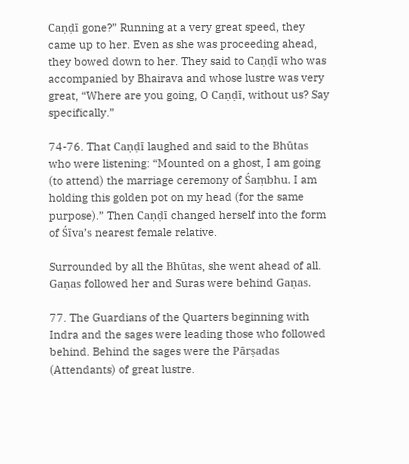Caṇḍī gone?” Running at a very great speed, they came up to her. Even as she was proceeding ahead, they bowed down to her. They said to Caṇḍī who was accompanied by Bhairava and whose lustre was very great, “Where are you going, O Caṇḍī, without us? Say specifically.”

74-76. That Caṇḍī laughed and said to the Bhūtas who were listening: “Mounted on a ghost, I am going (to attend) the marriage ceremony of Śaṃbhu. I am holding this golden pot on my head (for the same purpose).” Then Caṇḍī changed herself into the form of Śīva’s nearest female relative.

Surrounded by all the Bhūtas, she went ahead of all. Gaṇas followed her and Suras were behind Gaṇas.

77. The Guardians of the Quarters beginning with Indra and the sages were leading those who followed behind. Behind the sages were the Pārṣadas (Attendants) of great lustre.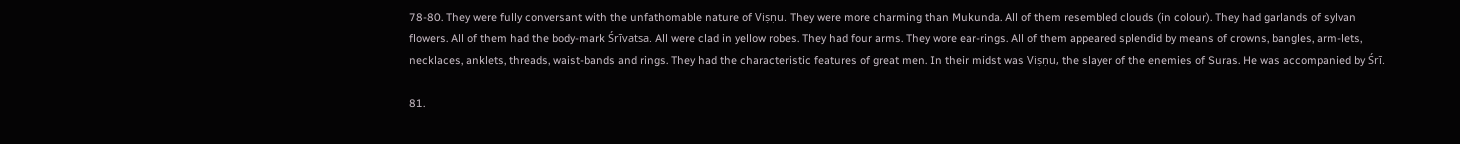78-80. They were fully conversant with the unfathomable nature of Viṣṇu. They were more charming than Mukunda. All of them resembled clouds (in colour). They had garlands of sylvan flowers. All of them had the body-mark Śrīvatsa. All were clad in yellow robes. They had four arms. They wore ear-rings. All of them appeared splendid by means of crowns, bangles, arm-lets, necklaces, anklets, threads, waist-bands and rings. They had the characteristic features of great men. In their midst was Viṣṇu, the slayer of the enemies of Suras. He was accompanied by Śrī.

81.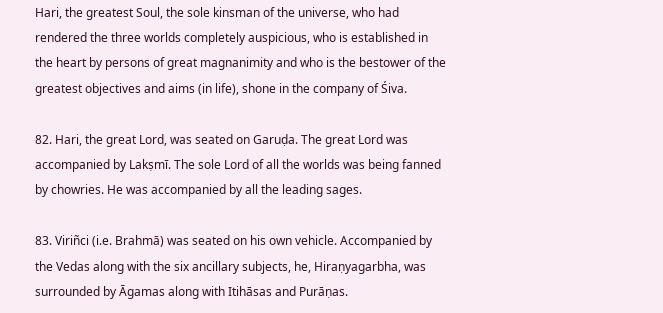Hari, the greatest Soul, the sole kinsman of the universe, who had rendered the three worlds completely auspicious, who is established in the heart by persons of great magnanimity and who is the bestower of the greatest objectives and aims (in life), shone in the company of Śiva.

82. Hari, the great Lord, was seated on Garuḍa. The great Lord was accompanied by Lakṣmī. The sole Lord of all the worlds was being fanned by chowries. He was accompanied by all the leading sages.

83. Viriñci (i.e. Brahmā) was seated on his own vehicle. Accompanied by the Vedas along with the six ancillary subjects, he, Hiraṇyagarbha, was surrounded by Āgamas along with Itihāsas and Purāṇas.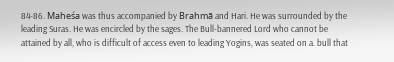84-86. Maheśa was thus accompanied by Brahmā and Hari. He was surrounded by the leading Suras. He was encircled by the sages. The Bull-bannered Lord who cannot be attained by all, who is difficult of access even to leading Yogins, was seated on a. bull that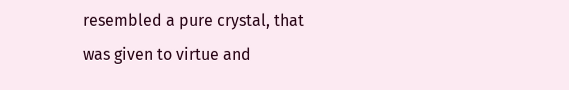resembled a pure crystal, that was given to virtue and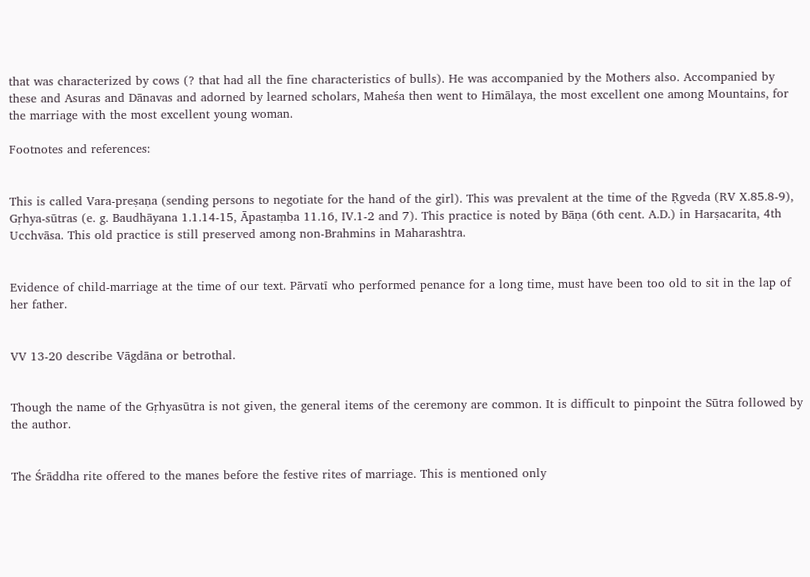that was characterized by cows (? that had all the fine characteristics of bulls). He was accompanied by the Mothers also. Accompanied by these and Asuras and Dānavas and adorned by learned scholars, Maheśa then went to Himālaya, the most excellent one among Mountains, for the marriage with the most excellent young woman.

Footnotes and references:


This is called Vara-preṣaṇa (sending persons to negotiate for the hand of the girl). This was prevalent at the time of the Ṛgveda (RV X.85.8-9), Gṛhya-sūtras (e. g. Baudhāyana 1.1.14-15, Āpastaṃba 11.16, IV.1-2 and 7). This practice is noted by Bāṇa (6th cent. A.D.) in Harṣacarita, 4th Ucchvāsa. This old practice is still preserved among non-Brahmins in Maharashtra.


Evidence of child-marriage at the time of our text. Pārvatī who performed penance for a long time, must have been too old to sit in the lap of her father.


VV 13-20 describe Vāgdāna or betrothal.


Though the name of the Gṛhyasūtra is not given, the general items of the ceremony are common. It is difficult to pinpoint the Sūtra followed by the author.


The Śrāddha rite offered to the manes before the festive rites of marriage. This is mentioned only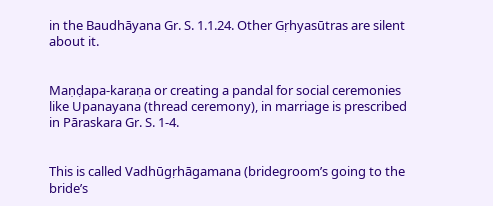in the Baudhāyana Gr. S. 1.1.24. Other Gṛhyasūtras are silent about it.


Maṇḍapa-karaṇa or creating a pandal for social ceremonies like Upanayana (thread ceremony), in marriage is prescribed in Pāraskara Gr. S. 1-4.


This is called Vadhūgṛhāgamana (bridegroom’s going to the bride’s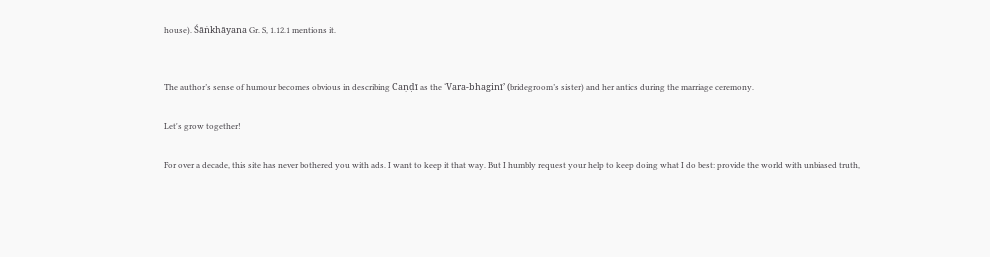house). Śāṅkhāyana Gr. S, 1.12.1 mentions it.


The author’s sense of humour becomes obvious in describing Caṇḍī as the ‘Vara-bhaginī’ (bridegroom’s sister) and her antics during the marriage ceremony.

Let's grow together!

For over a decade, this site has never bothered you with ads. I want to keep it that way. But I humbly request your help to keep doing what I do best: provide the world with unbiased truth,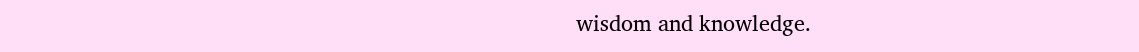wisdom and knowledge.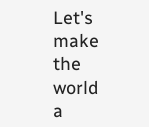Let's make the world a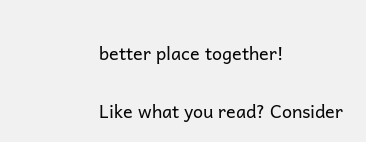better place together!

Like what you read? Consider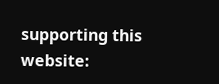supporting this website: